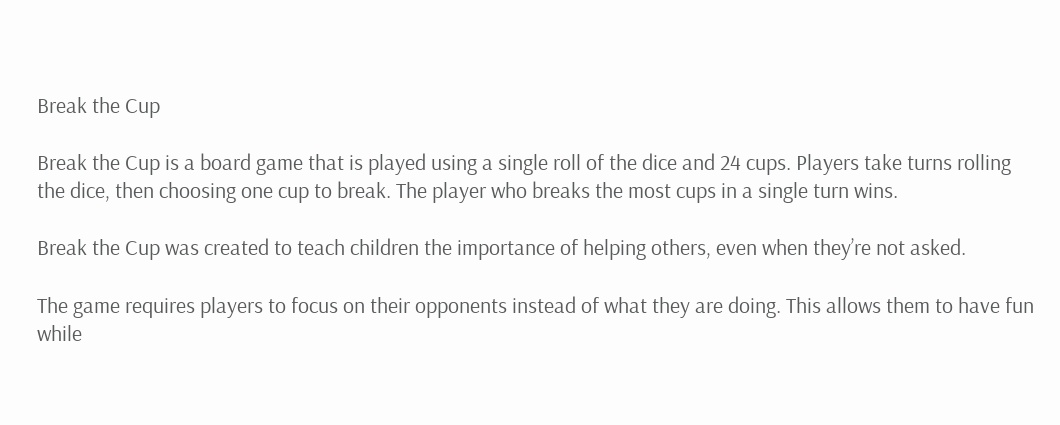Break the Cup

Break the Cup is a board game that is played using a single roll of the dice and 24 cups. Players take turns rolling the dice, then choosing one cup to break. The player who breaks the most cups in a single turn wins.

Break the Cup was created to teach children the importance of helping others, even when they’re not asked.

The game requires players to focus on their opponents instead of what they are doing. This allows them to have fun while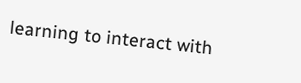learning to interact with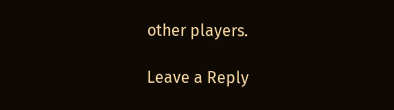other players.

Leave a Reply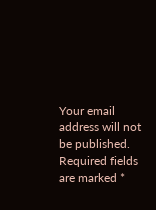Your email address will not be published. Required fields are marked *